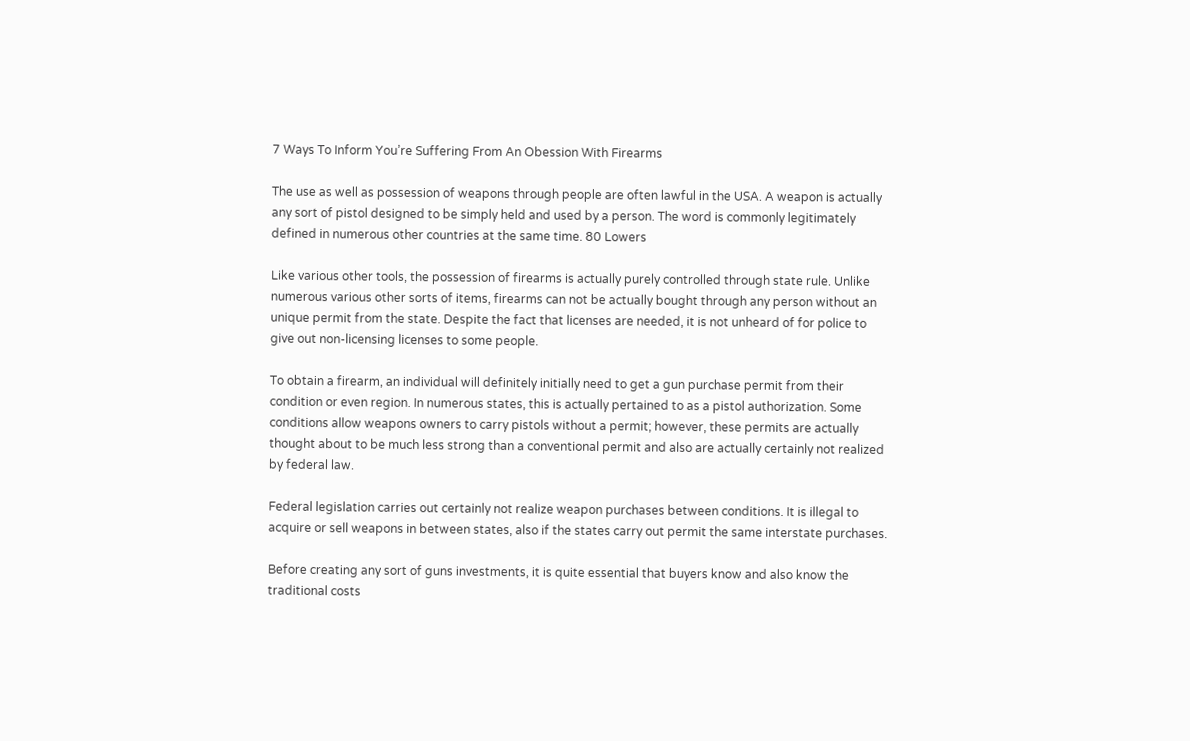7 Ways To Inform You’re Suffering From An Obession With Firearms

The use as well as possession of weapons through people are often lawful in the USA. A weapon is actually any sort of pistol designed to be simply held and used by a person. The word is commonly legitimately defined in numerous other countries at the same time. 80 Lowers

Like various other tools, the possession of firearms is actually purely controlled through state rule. Unlike numerous various other sorts of items, firearms can not be actually bought through any person without an unique permit from the state. Despite the fact that licenses are needed, it is not unheard of for police to give out non-licensing licenses to some people.

To obtain a firearm, an individual will definitely initially need to get a gun purchase permit from their condition or even region. In numerous states, this is actually pertained to as a pistol authorization. Some conditions allow weapons owners to carry pistols without a permit; however, these permits are actually thought about to be much less strong than a conventional permit and also are actually certainly not realized by federal law.

Federal legislation carries out certainly not realize weapon purchases between conditions. It is illegal to acquire or sell weapons in between states, also if the states carry out permit the same interstate purchases.

Before creating any sort of guns investments, it is quite essential that buyers know and also know the traditional costs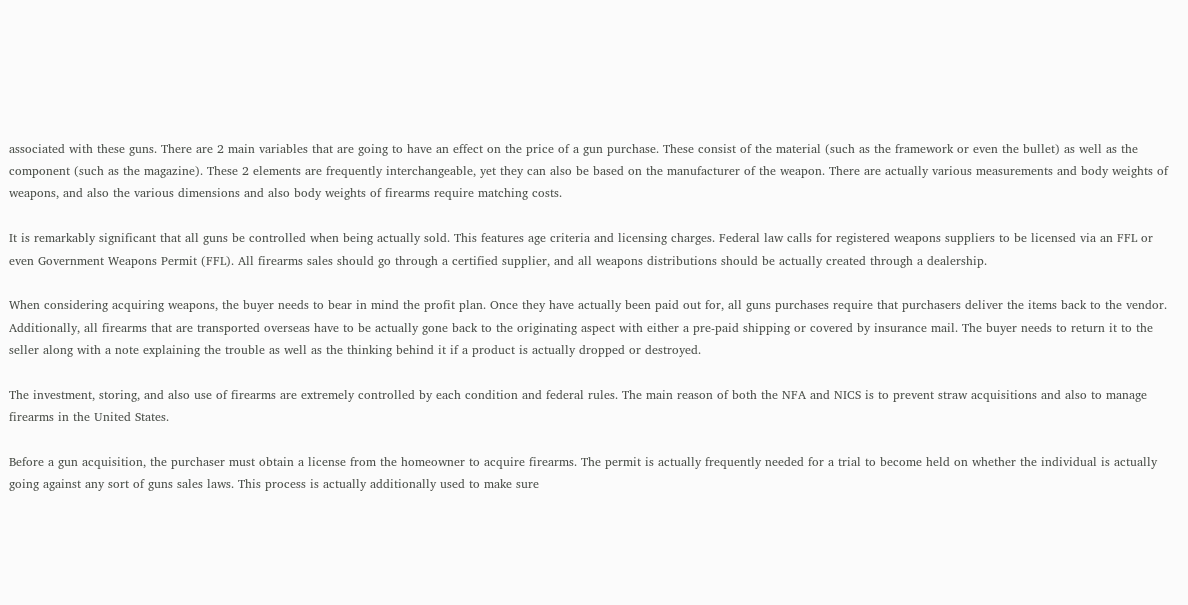associated with these guns. There are 2 main variables that are going to have an effect on the price of a gun purchase. These consist of the material (such as the framework or even the bullet) as well as the component (such as the magazine). These 2 elements are frequently interchangeable, yet they can also be based on the manufacturer of the weapon. There are actually various measurements and body weights of weapons, and also the various dimensions and also body weights of firearms require matching costs.

It is remarkably significant that all guns be controlled when being actually sold. This features age criteria and licensing charges. Federal law calls for registered weapons suppliers to be licensed via an FFL or even Government Weapons Permit (FFL). All firearms sales should go through a certified supplier, and all weapons distributions should be actually created through a dealership.

When considering acquiring weapons, the buyer needs to bear in mind the profit plan. Once they have actually been paid out for, all guns purchases require that purchasers deliver the items back to the vendor. Additionally, all firearms that are transported overseas have to be actually gone back to the originating aspect with either a pre-paid shipping or covered by insurance mail. The buyer needs to return it to the seller along with a note explaining the trouble as well as the thinking behind it if a product is actually dropped or destroyed.

The investment, storing, and also use of firearms are extremely controlled by each condition and federal rules. The main reason of both the NFA and NICS is to prevent straw acquisitions and also to manage firearms in the United States.

Before a gun acquisition, the purchaser must obtain a license from the homeowner to acquire firearms. The permit is actually frequently needed for a trial to become held on whether the individual is actually going against any sort of guns sales laws. This process is actually additionally used to make sure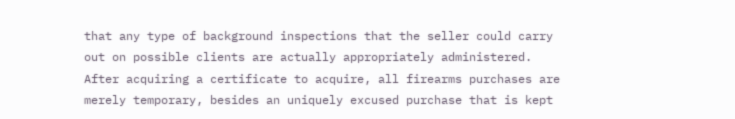that any type of background inspections that the seller could carry out on possible clients are actually appropriately administered. After acquiring a certificate to acquire, all firearms purchases are merely temporary, besides an uniquely excused purchase that is kept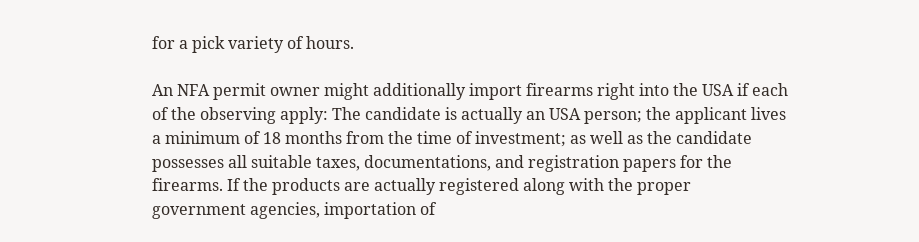for a pick variety of hours.

An NFA permit owner might additionally import firearms right into the USA if each of the observing apply: The candidate is actually an USA person; the applicant lives a minimum of 18 months from the time of investment; as well as the candidate possesses all suitable taxes, documentations, and registration papers for the firearms. If the products are actually registered along with the proper government agencies, importation of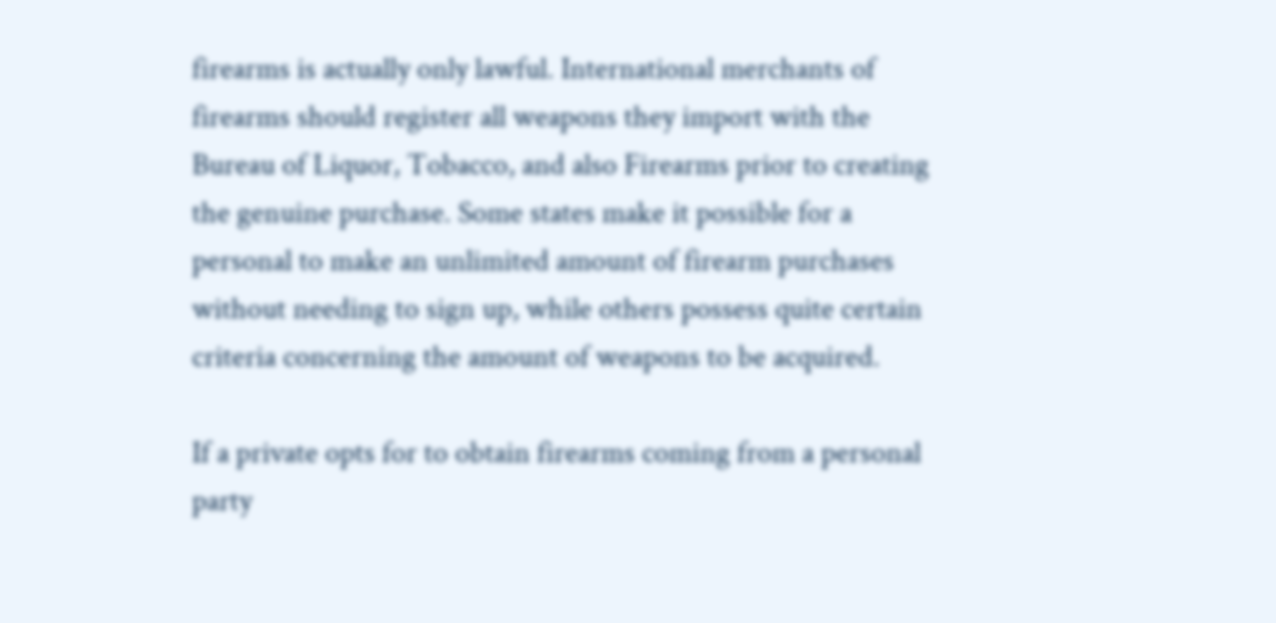firearms is actually only lawful. International merchants of firearms should register all weapons they import with the Bureau of Liquor, Tobacco, and also Firearms prior to creating the genuine purchase. Some states make it possible for a personal to make an unlimited amount of firearm purchases without needing to sign up, while others possess quite certain criteria concerning the amount of weapons to be acquired.

If a private opts for to obtain firearms coming from a personal party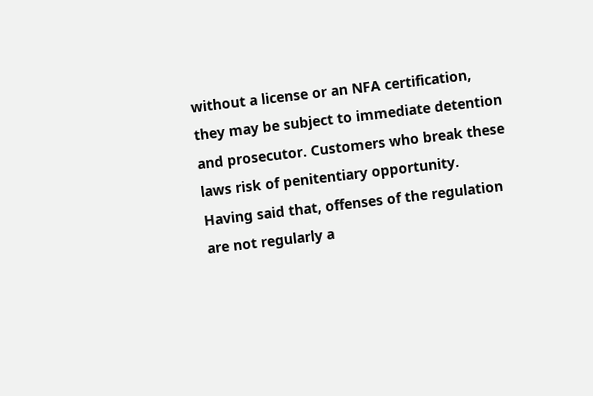without a license or an NFA certification, they may be subject to immediate detention and prosecutor. Customers who break these laws risk of penitentiary opportunity. Having said that, offenses of the regulation are not regularly a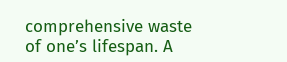comprehensive waste of one’s lifespan. A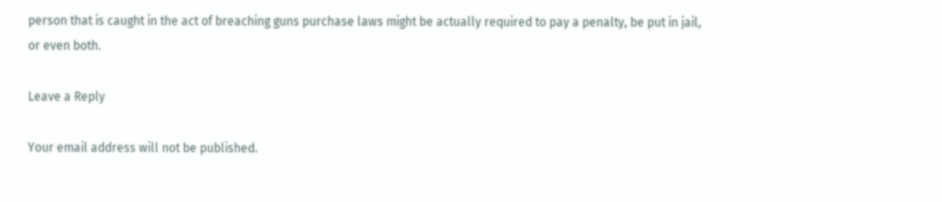person that is caught in the act of breaching guns purchase laws might be actually required to pay a penalty, be put in jail, or even both.

Leave a Reply

Your email address will not be published.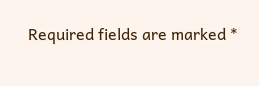Required fields are marked *